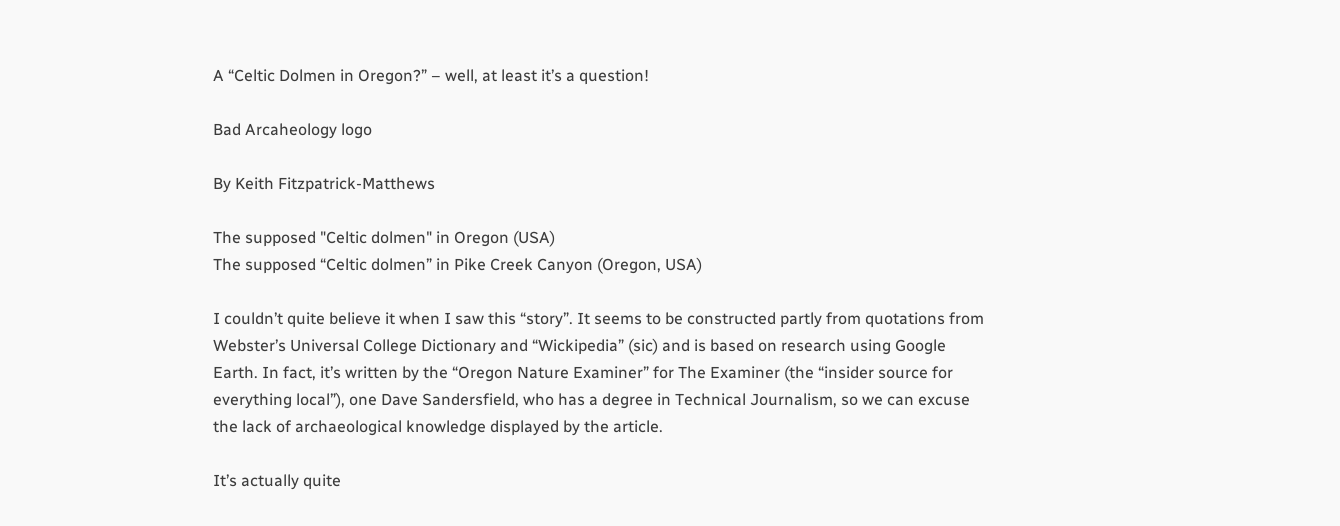A “Celtic Dolmen in Oregon?” – well, at least it’s a question!

Bad Arcaheology logo

By Keith Fitzpatrick-Matthews

The supposed "Celtic dolmen" in Oregon (USA)
The supposed “Celtic dolmen” in Pike Creek Canyon (Oregon, USA)

I couldn’t quite believe it when I saw this “story”. It seems to be constructed partly from quotations from Webster’s Universal College Dictionary and “Wickipedia” (sic) and is based on research using Google Earth. In fact, it’s written by the “Oregon Nature Examiner” for The Examiner (the “insider source for everything local”), one Dave Sandersfield, who has a degree in Technical Journalism, so we can excuse the lack of archaeological knowledge displayed by the article.

It’s actually quite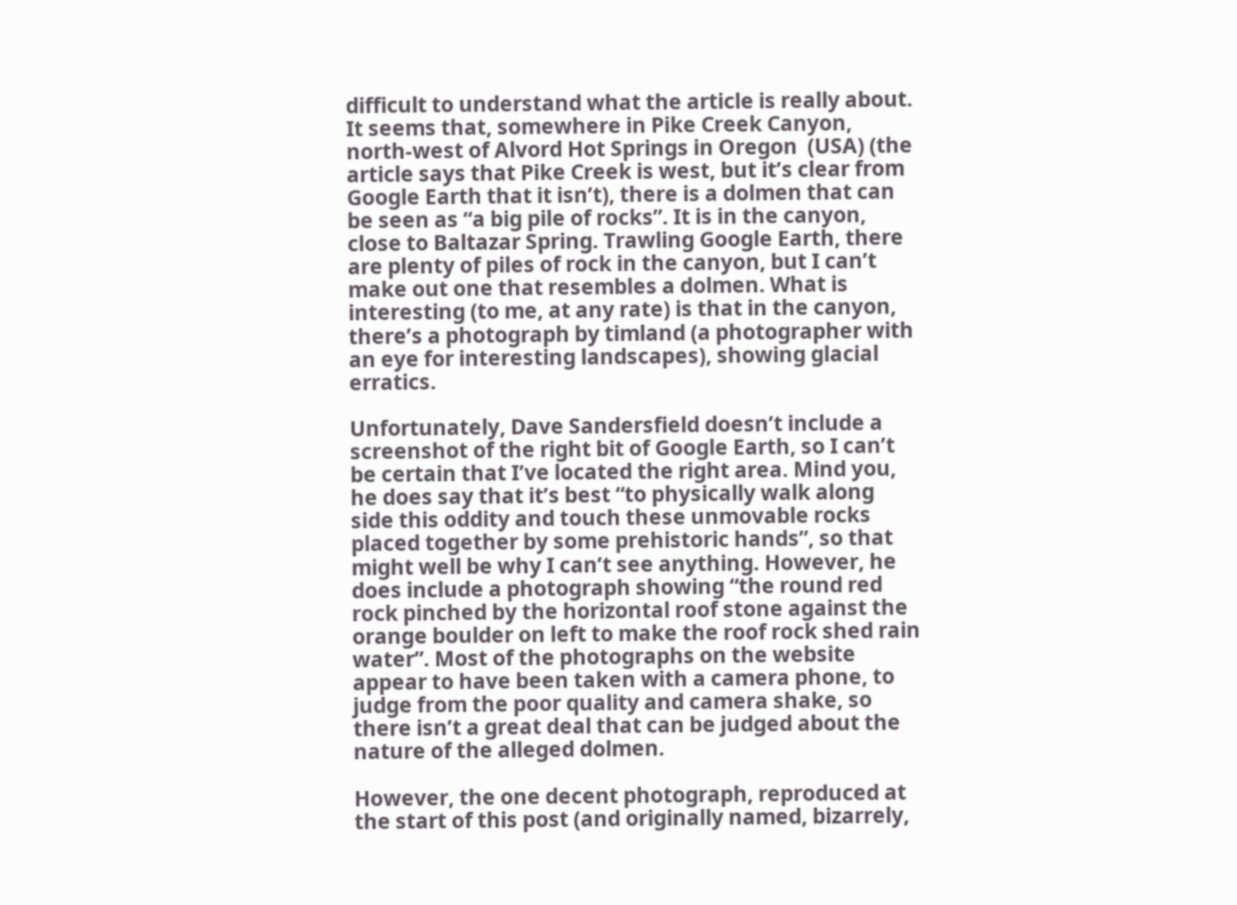difficult to understand what the article is really about. It seems that, somewhere in Pike Creek Canyon, north-west of Alvord Hot Springs in Oregon  (USA) (the article says that Pike Creek is west, but it’s clear from Google Earth that it isn’t), there is a dolmen that can be seen as “a big pile of rocks”. It is in the canyon, close to Baltazar Spring. Trawling Google Earth, there are plenty of piles of rock in the canyon, but I can’t make out one that resembles a dolmen. What is interesting (to me, at any rate) is that in the canyon, there’s a photograph by timland (a photographer with an eye for interesting landscapes), showing glacial erratics.

Unfortunately, Dave Sandersfield doesn’t include a screenshot of the right bit of Google Earth, so I can’t be certain that I’ve located the right area. Mind you, he does say that it’s best “to physically walk along side this oddity and touch these unmovable rocks placed together by some prehistoric hands”, so that might well be why I can’t see anything. However, he does include a photograph showing “the round red rock pinched by the horizontal roof stone against the orange boulder on left to make the roof rock shed rain water”. Most of the photographs on the website appear to have been taken with a camera phone, to judge from the poor quality and camera shake, so there isn’t a great deal that can be judged about the nature of the alleged dolmen.

However, the one decent photograph, reproduced at the start of this post (and originally named, bizarrely,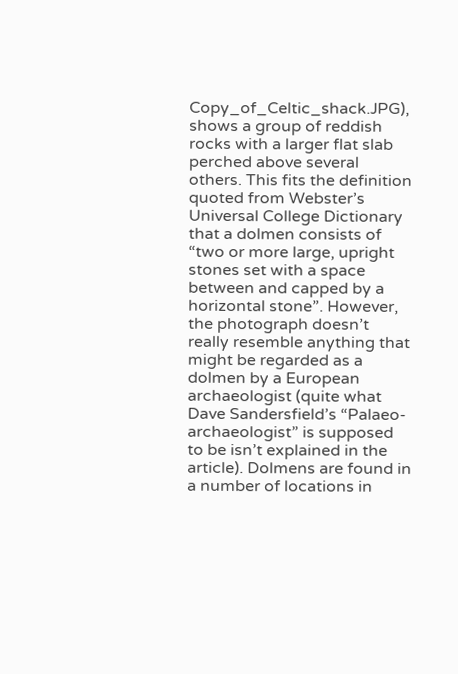Copy_of_Celtic_shack.JPG), shows a group of reddish rocks with a larger flat slab perched above several others. This fits the definition quoted from Webster’s Universal College Dictionary that a dolmen consists of “two or more large, upright stones set with a space between and capped by a horizontal stone”. However, the photograph doesn’t really resemble anything that might be regarded as a dolmen by a European archaeologist (quite what Dave Sandersfield’s “Palaeo-archaeologist” is supposed to be isn’t explained in the article). Dolmens are found in a number of locations in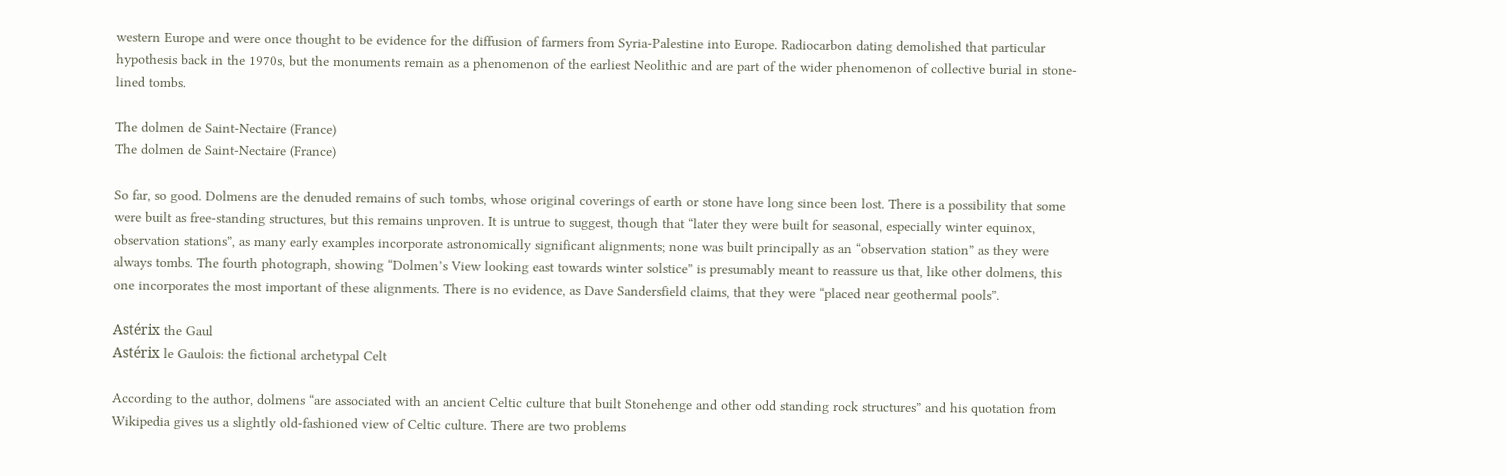western Europe and were once thought to be evidence for the diffusion of farmers from Syria-Palestine into Europe. Radiocarbon dating demolished that particular hypothesis back in the 1970s, but the monuments remain as a phenomenon of the earliest Neolithic and are part of the wider phenomenon of collective burial in stone-lined tombs.

The dolmen de Saint-Nectaire (France)
The dolmen de Saint-Nectaire (France)

So far, so good. Dolmens are the denuded remains of such tombs, whose original coverings of earth or stone have long since been lost. There is a possibility that some were built as free-standing structures, but this remains unproven. It is untrue to suggest, though that “later they were built for seasonal, especially winter equinox, observation stations”, as many early examples incorporate astronomically significant alignments; none was built principally as an “observation station” as they were always tombs. The fourth photograph, showing “Dolmen’s View looking east towards winter solstice” is presumably meant to reassure us that, like other dolmens, this one incorporates the most important of these alignments. There is no evidence, as Dave Sandersfield claims, that they were “placed near geothermal pools”.

Astérix the Gaul
Astérix le Gaulois: the fictional archetypal Celt

According to the author, dolmens “are associated with an ancient Celtic culture that built Stonehenge and other odd standing rock structures” and his quotation from Wikipedia gives us a slightly old-fashioned view of Celtic culture. There are two problems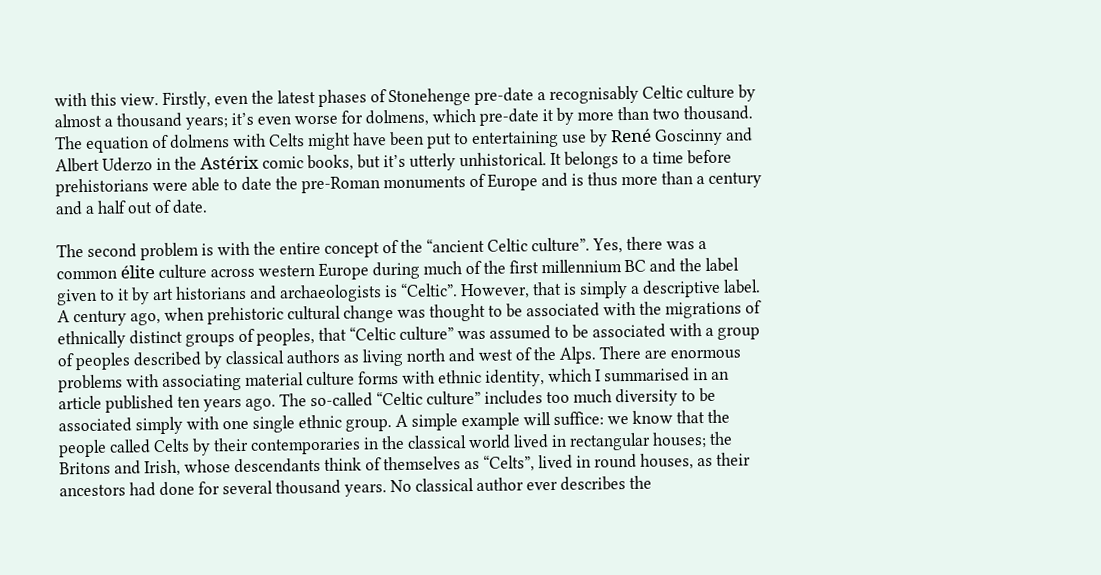with this view. Firstly, even the latest phases of Stonehenge pre-date a recognisably Celtic culture by almost a thousand years; it’s even worse for dolmens, which pre-date it by more than two thousand. The equation of dolmens with Celts might have been put to entertaining use by René Goscinny and Albert Uderzo in the Astérix comic books, but it’s utterly unhistorical. It belongs to a time before prehistorians were able to date the pre-Roman monuments of Europe and is thus more than a century and a half out of date.

The second problem is with the entire concept of the “ancient Celtic culture”. Yes, there was a common élite culture across western Europe during much of the first millennium BC and the label given to it by art historians and archaeologists is “Celtic”. However, that is simply a descriptive label. A century ago, when prehistoric cultural change was thought to be associated with the migrations of ethnically distinct groups of peoples, that “Celtic culture” was assumed to be associated with a group of peoples described by classical authors as living north and west of the Alps. There are enormous problems with associating material culture forms with ethnic identity, which I summarised in an article published ten years ago. The so-called “Celtic culture” includes too much diversity to be associated simply with one single ethnic group. A simple example will suffice: we know that the people called Celts by their contemporaries in the classical world lived in rectangular houses; the Britons and Irish, whose descendants think of themselves as “Celts”, lived in round houses, as their ancestors had done for several thousand years. No classical author ever describes the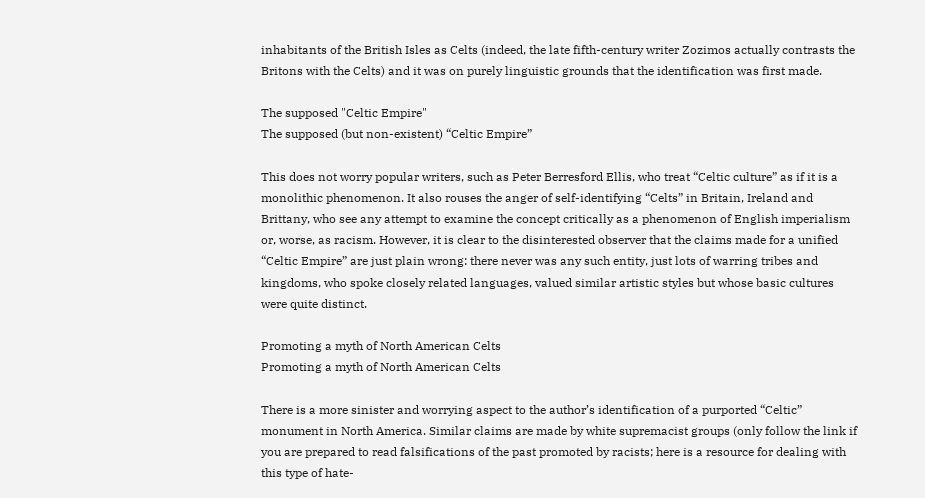inhabitants of the British Isles as Celts (indeed, the late fifth-century writer Zozimos actually contrasts the Britons with the Celts) and it was on purely linguistic grounds that the identification was first made.

The supposed "Celtic Empire"
The supposed (but non-existent) “Celtic Empire”

This does not worry popular writers, such as Peter Berresford Ellis, who treat “Celtic culture” as if it is a monolithic phenomenon. It also rouses the anger of self-identifying “Celts” in Britain, Ireland and Brittany, who see any attempt to examine the concept critically as a phenomenon of English imperialism or, worse, as racism. However, it is clear to the disinterested observer that the claims made for a unified “Celtic Empire” are just plain wrong: there never was any such entity, just lots of warring tribes and kingdoms, who spoke closely related languages, valued similar artistic styles but whose basic cultures were quite distinct.

Promoting a myth of North American Celts
Promoting a myth of North American Celts

There is a more sinister and worrying aspect to the author’s identification of a purported “Celtic” monument in North America. Similar claims are made by white supremacist groups (only follow the link if you are prepared to read falsifications of the past promoted by racists; here is a resource for dealing with this type of hate-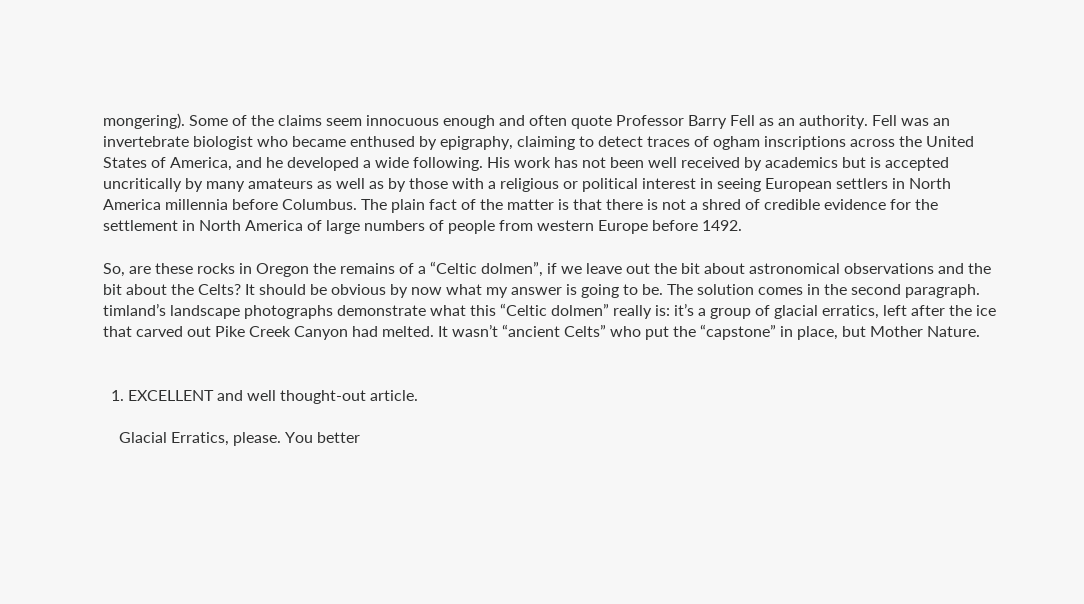mongering). Some of the claims seem innocuous enough and often quote Professor Barry Fell as an authority. Fell was an invertebrate biologist who became enthused by epigraphy, claiming to detect traces of ogham inscriptions across the United States of America, and he developed a wide following. His work has not been well received by academics but is accepted uncritically by many amateurs as well as by those with a religious or political interest in seeing European settlers in North America millennia before Columbus. The plain fact of the matter is that there is not a shred of credible evidence for the settlement in North America of large numbers of people from western Europe before 1492.

So, are these rocks in Oregon the remains of a “Celtic dolmen”, if we leave out the bit about astronomical observations and the bit about the Celts? It should be obvious by now what my answer is going to be. The solution comes in the second paragraph. timland’s landscape photographs demonstrate what this “Celtic dolmen” really is: it’s a group of glacial erratics, left after the ice that carved out Pike Creek Canyon had melted. It wasn’t “ancient Celts” who put the “capstone” in place, but Mother Nature.


  1. EXCELLENT and well thought-out article.

    Glacial Erratics, please. You better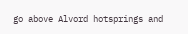go above Alvord hotsprings and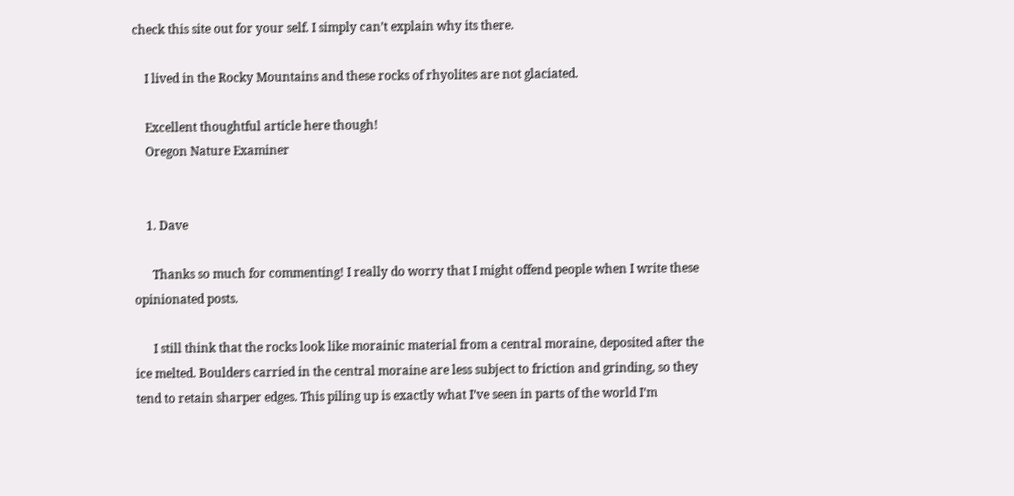check this site out for your self. I simply can’t explain why its there.

    I lived in the Rocky Mountains and these rocks of rhyolites are not glaciated.

    Excellent thoughtful article here though!
    Oregon Nature Examiner


    1. Dave

      Thanks so much for commenting! I really do worry that I might offend people when I write these opinionated posts.

      I still think that the rocks look like morainic material from a central moraine, deposited after the ice melted. Boulders carried in the central moraine are less subject to friction and grinding, so they tend to retain sharper edges. This piling up is exactly what I’ve seen in parts of the world I’m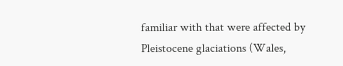familiar with that were affected by Pleistocene glaciations (Wales,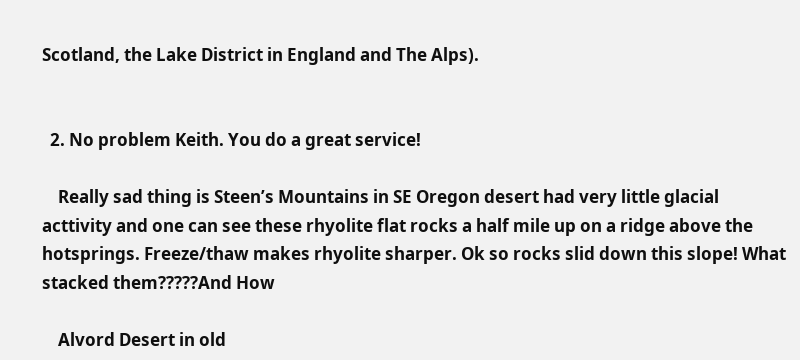Scotland, the Lake District in England and The Alps).


  2. No problem Keith. You do a great service!

    Really sad thing is Steen’s Mountains in SE Oregon desert had very little glacial acttivity and one can see these rhyolite flat rocks a half mile up on a ridge above the hotsprings. Freeze/thaw makes rhyolite sharper. Ok so rocks slid down this slope! What stacked them?????And How

    Alvord Desert in old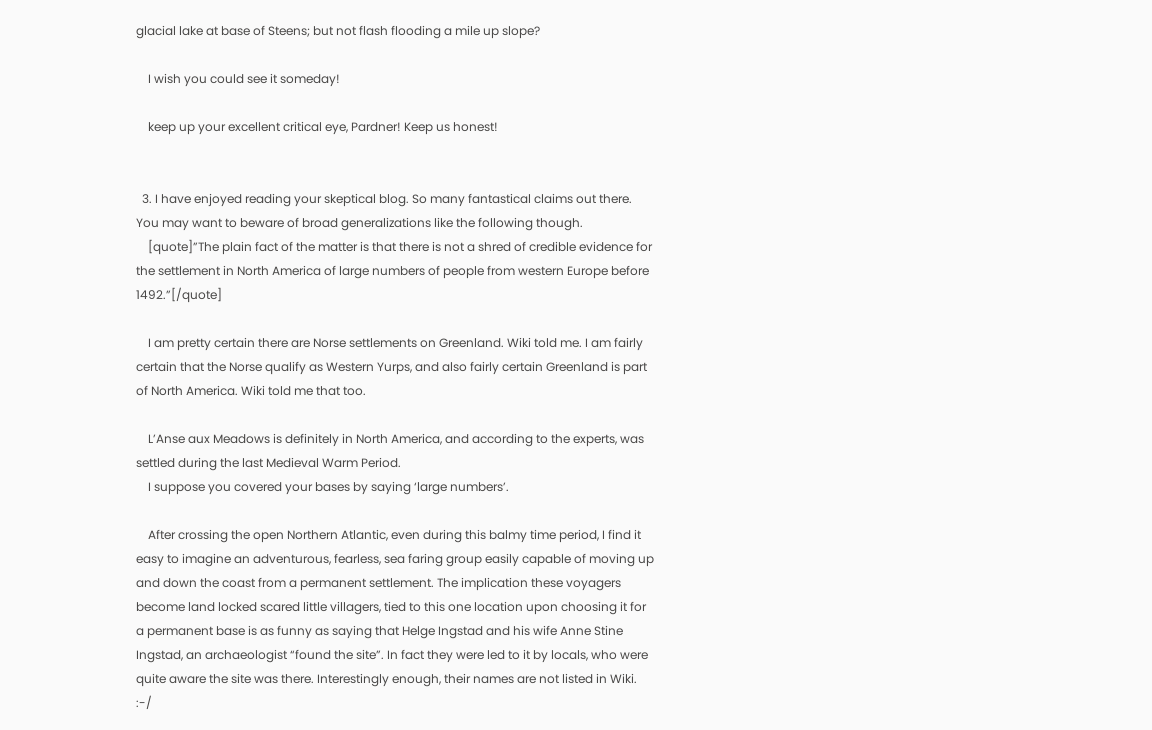glacial lake at base of Steens; but not flash flooding a mile up slope?

    I wish you could see it someday!

    keep up your excellent critical eye, Pardner! Keep us honest!


  3. I have enjoyed reading your skeptical blog. So many fantastical claims out there. You may want to beware of broad generalizations like the following though.
    [quote]”The plain fact of the matter is that there is not a shred of credible evidence for the settlement in North America of large numbers of people from western Europe before 1492.”[/quote]

    I am pretty certain there are Norse settlements on Greenland. Wiki told me. I am fairly certain that the Norse qualify as Western Yurps, and also fairly certain Greenland is part of North America. Wiki told me that too.

    L’Anse aux Meadows is definitely in North America, and according to the experts, was settled during the last Medieval Warm Period.
    I suppose you covered your bases by saying ‘large numbers’.

    After crossing the open Northern Atlantic, even during this balmy time period, I find it easy to imagine an adventurous, fearless, sea faring group easily capable of moving up and down the coast from a permanent settlement. The implication these voyagers become land locked scared little villagers, tied to this one location upon choosing it for a permanent base is as funny as saying that Helge Ingstad and his wife Anne Stine Ingstad, an archaeologist “found the site”. In fact they were led to it by locals, who were quite aware the site was there. Interestingly enough, their names are not listed in Wiki. :-/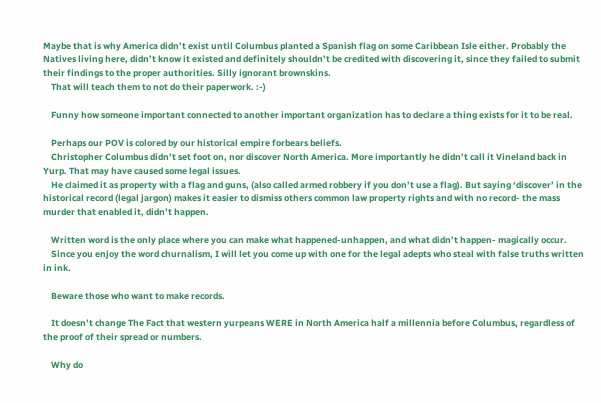Maybe that is why America didn’t exist until Columbus planted a Spanish flag on some Caribbean Isle either. Probably the Natives living here, didn’t know it existed and definitely shouldn’t be credited with discovering it, since they failed to submit their findings to the proper authorities. Silly ignorant brownskins.
    That will teach them to not do their paperwork. :-)

    Funny how someone important connected to another important organization has to declare a thing exists for it to be real.

    Perhaps our POV is colored by our historical empire forbears beliefs.
    Christopher Columbus didn’t set foot on, nor discover North America. More importantly he didn’t call it Vineland back in Yurp. That may have caused some legal issues.
    He claimed it as property with a flag and guns, (also called armed robbery if you don’t use a flag). But saying ‘discover’ in the historical record (legal jargon) makes it easier to dismiss others common law property rights and with no record- the mass murder that enabled it, didn’t happen.

    Written word is the only place where you can make what happened-unhappen, and what didn’t happen- magically occur.
    Since you enjoy the word churnalism, I will let you come up with one for the legal adepts who steal with false truths written in ink.

    Beware those who want to make records.

    It doesn’t change The Fact that western yurpeans WERE in North America half a millennia before Columbus, regardless of the proof of their spread or numbers.

    Why do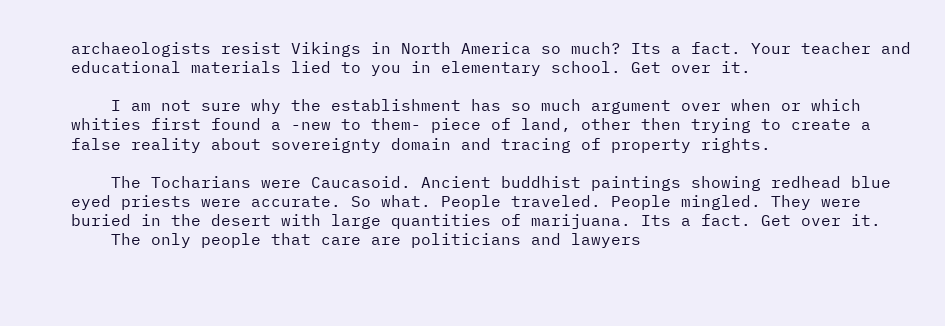archaeologists resist Vikings in North America so much? Its a fact. Your teacher and educational materials lied to you in elementary school. Get over it.

    I am not sure why the establishment has so much argument over when or which whities first found a -new to them- piece of land, other then trying to create a false reality about sovereignty domain and tracing of property rights.

    The Tocharians were Caucasoid. Ancient buddhist paintings showing redhead blue eyed priests were accurate. So what. People traveled. People mingled. They were buried in the desert with large quantities of marijuana. Its a fact. Get over it.
    The only people that care are politicians and lawyers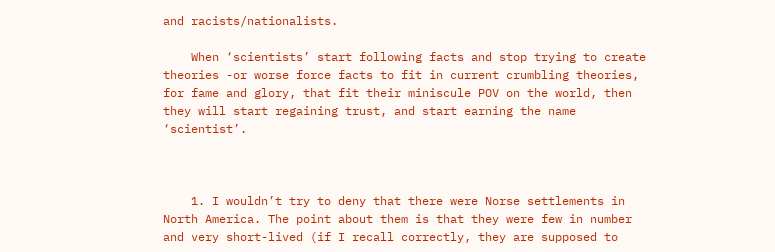and racists/nationalists.

    When ‘scientists’ start following facts and stop trying to create theories -or worse force facts to fit in current crumbling theories, for fame and glory, that fit their miniscule POV on the world, then they will start regaining trust, and start earning the name ‘scientist’.



    1. I wouldn’t try to deny that there were Norse settlements in North America. The point about them is that they were few in number and very short-lived (if I recall correctly, they are supposed to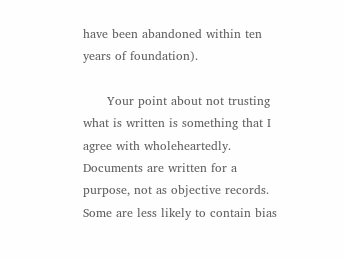have been abandoned within ten years of foundation).

      Your point about not trusting what is written is something that I agree with wholeheartedly. Documents are written for a purpose, not as objective records. Some are less likely to contain bias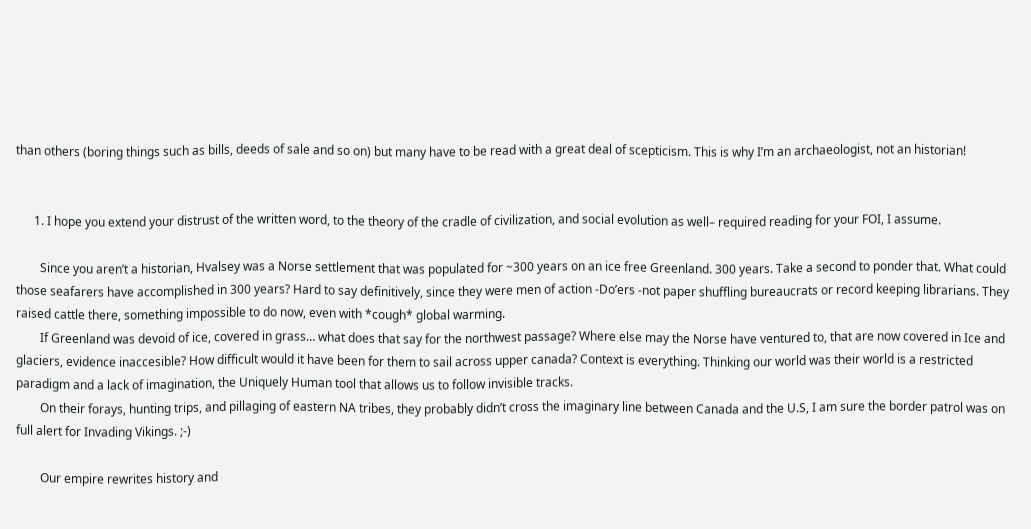than others (boring things such as bills, deeds of sale and so on) but many have to be read with a great deal of scepticism. This is why I’m an archaeologist, not an historian!


      1. I hope you extend your distrust of the written word, to the theory of the cradle of civilization, and social evolution as well– required reading for your FOI, I assume.

        Since you aren’t a historian, Hvalsey was a Norse settlement that was populated for ~300 years on an ice free Greenland. 300 years. Take a second to ponder that. What could those seafarers have accomplished in 300 years? Hard to say definitively, since they were men of action -Do’ers -not paper shuffling bureaucrats or record keeping librarians. They raised cattle there, something impossible to do now, even with *cough* global warming.
        If Greenland was devoid of ice, covered in grass… what does that say for the northwest passage? Where else may the Norse have ventured to, that are now covered in Ice and glaciers, evidence inaccesible? How difficult would it have been for them to sail across upper canada? Context is everything. Thinking our world was their world is a restricted paradigm and a lack of imagination, the Uniquely Human tool that allows us to follow invisible tracks.
        On their forays, hunting trips, and pillaging of eastern NA tribes, they probably didn’t cross the imaginary line between Canada and the U.S, I am sure the border patrol was on full alert for Invading Vikings. ;-)

        Our empire rewrites history and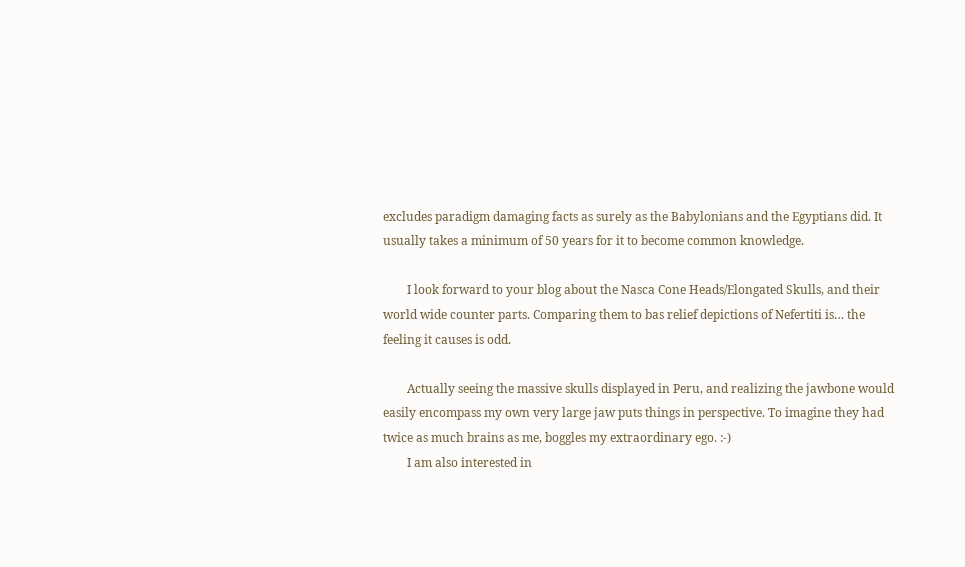excludes paradigm damaging facts as surely as the Babylonians and the Egyptians did. It usually takes a minimum of 50 years for it to become common knowledge.

        I look forward to your blog about the Nasca Cone Heads/Elongated Skulls, and their world wide counter parts. Comparing them to bas relief depictions of Nefertiti is… the feeling it causes is odd.

        Actually seeing the massive skulls displayed in Peru, and realizing the jawbone would easily encompass my own very large jaw puts things in perspective. To imagine they had twice as much brains as me, boggles my extraordinary ego. :-)
        I am also interested in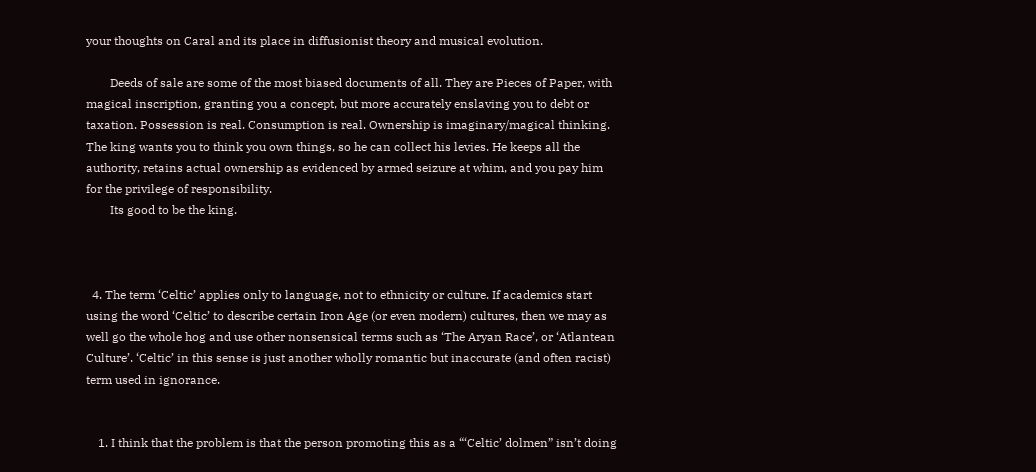your thoughts on Caral and its place in diffusionist theory and musical evolution.

        Deeds of sale are some of the most biased documents of all. They are Pieces of Paper, with magical inscription, granting you a concept, but more accurately enslaving you to debt or taxation. Possession is real. Consumption is real. Ownership is imaginary/magical thinking. The king wants you to think you own things, so he can collect his levies. He keeps all the authority, retains actual ownership as evidenced by armed seizure at whim, and you pay him for the privilege of responsibility.
        Its good to be the king.



  4. The term ‘Celtic’ applies only to language, not to ethnicity or culture. If academics start using the word ‘Celtic’ to describe certain Iron Age (or even modern) cultures, then we may as well go the whole hog and use other nonsensical terms such as ‘The Aryan Race’, or ‘Atlantean Culture’. ‘Celtic’ in this sense is just another wholly romantic but inaccurate (and often racist) term used in ignorance.


    1. I think that the problem is that the person promoting this as a “‘Celtic’ dolmen” isn’t doing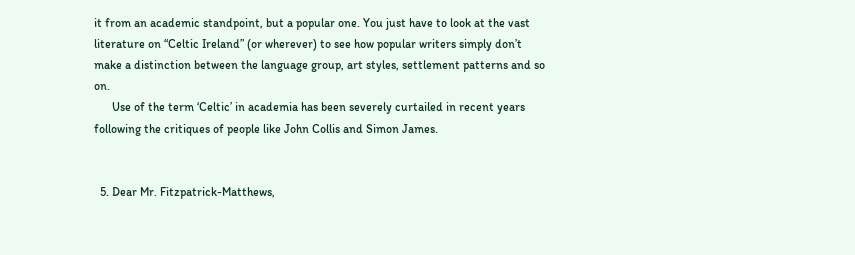it from an academic standpoint, but a popular one. You just have to look at the vast literature on “Celtic Ireland” (or wherever) to see how popular writers simply don’t make a distinction between the language group, art styles, settlement patterns and so on.
      Use of the term ‘Celtic’ in academia has been severely curtailed in recent years following the critiques of people like John Collis and Simon James.


  5. Dear Mr. Fitzpatrick-Matthews,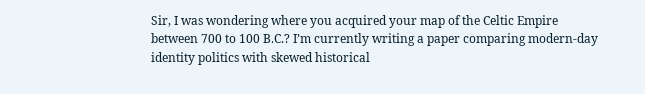Sir, I was wondering where you acquired your map of the Celtic Empire between 700 to 100 B.C.? I’m currently writing a paper comparing modern-day identity politics with skewed historical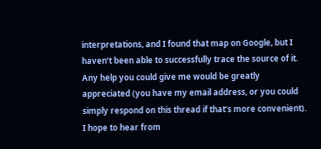interpretations, and I found that map on Google, but I haven’t been able to successfully trace the source of it. Any help you could give me would be greatly appreciated (you have my email address, or you could simply respond on this thread if that’s more convenient). I hope to hear from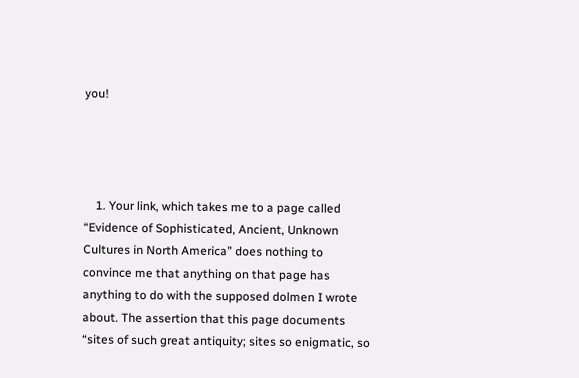you!




    1. Your link, which takes me to a page called “Evidence of Sophisticated, Ancient, Unknown Cultures in North America” does nothing to convince me that anything on that page has anything to do with the supposed dolmen I wrote about. The assertion that this page documents “sites of such great antiquity; sites so enigmatic, so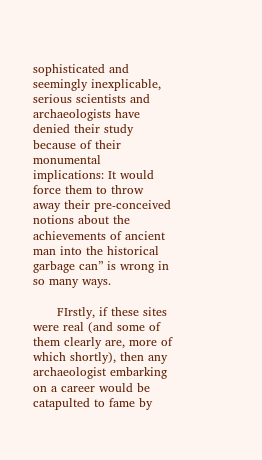sophisticated and seemingly inexplicable, serious scientists and archaeologists have denied their study because of their monumental implications: It would force them to throw away their pre-conceived notions about the achievements of ancient man into the historical garbage can” is wrong in so many ways.

      FIrstly, if these sites were real (and some of them clearly are, more of which shortly), then any archaeologist embarking on a career would be catapulted to fame by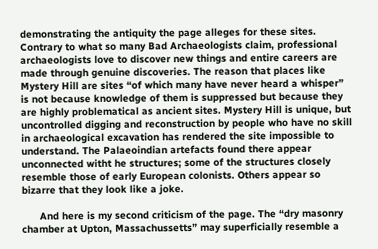demonstrating the antiquity the page alleges for these sites. Contrary to what so many Bad Archaeologists claim, professional archaeologists love to discover new things and entire careers are made through genuine discoveries. The reason that places like Mystery Hill are sites “of which many have never heard a whisper” is not because knowledge of them is suppressed but because they are highly problematical as ancient sites. Mystery Hill is unique, but uncontrolled digging and reconstruction by people who have no skill in archaeological excavation has rendered the site impossible to understand. The Palaeoindian artefacts found there appear unconnected witht he structures; some of the structures closely resemble those of early European colonists. Others appear so bizarre that they look like a joke.

      And here is my second criticism of the page. The “dry masonry chamber at Upton, Massachussetts” may superficially resemble a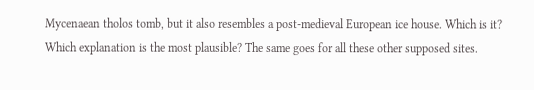Mycenaean tholos tomb, but it also resembles a post-medieval European ice house. Which is it? Which explanation is the most plausible? The same goes for all these other supposed sites.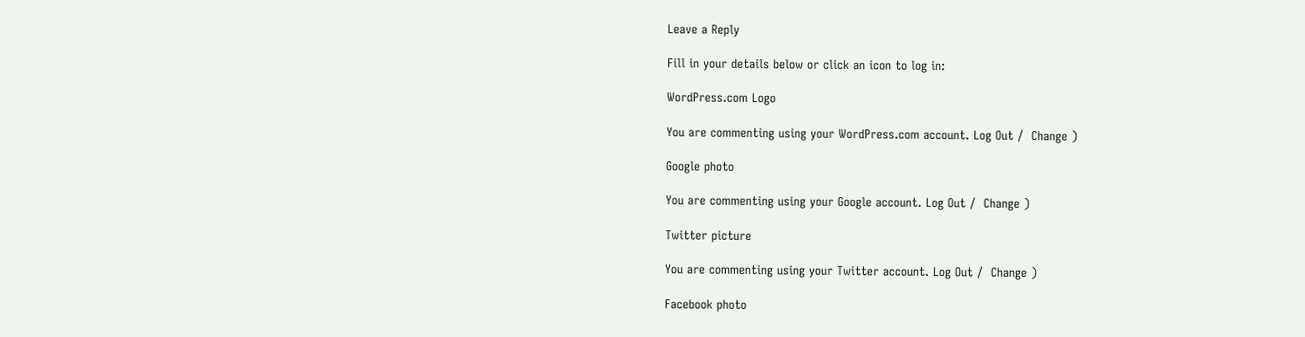Leave a Reply

Fill in your details below or click an icon to log in:

WordPress.com Logo

You are commenting using your WordPress.com account. Log Out /  Change )

Google photo

You are commenting using your Google account. Log Out /  Change )

Twitter picture

You are commenting using your Twitter account. Log Out /  Change )

Facebook photo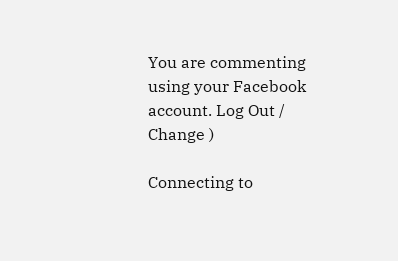You are commenting using your Facebook account. Log Out /  Change )

Connecting to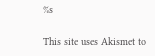%s

This site uses Akismet to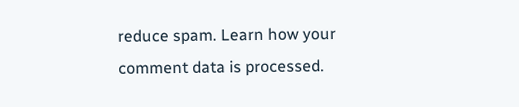reduce spam. Learn how your comment data is processed.